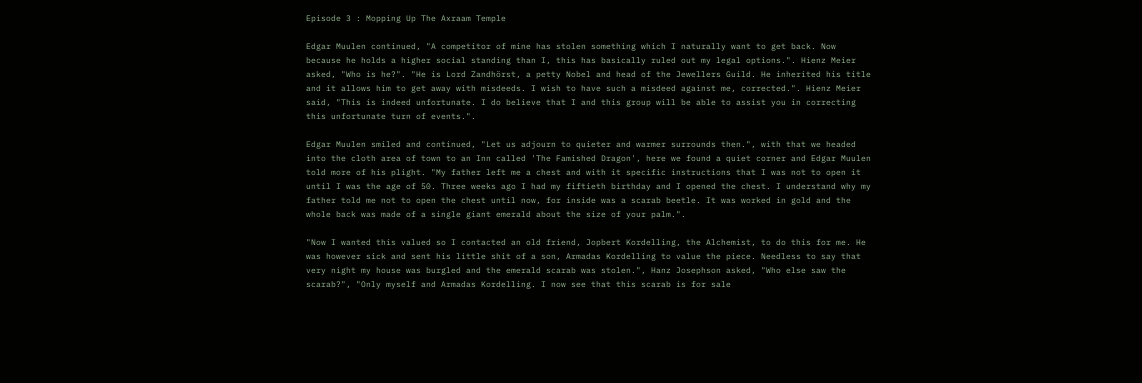Episode 3 : Mopping Up The Axraam Temple

Edgar Muulen continued, "A competitor of mine has stolen something which I naturally want to get back. Now because he holds a higher social standing than I, this has basically ruled out my legal options.". Hienz Meier asked, "Who is he?". "He is Lord Zandhörst, a petty Nobel and head of the Jewellers Guild. He inherited his title and it allows him to get away with misdeeds. I wish to have such a misdeed against me, corrected.". Hienz Meier said, "This is indeed unfortunate. I do believe that I and this group will be able to assist you in correcting this unfortunate turn of events.".

Edgar Muulen smiled and continued, "Let us adjourn to quieter and warmer surrounds then.", with that we headed into the cloth area of town to an Inn called 'The Famished Dragon', here we found a quiet corner and Edgar Muulen told more of his plight. "My father left me a chest and with it specific instructions that I was not to open it until I was the age of 50. Three weeks ago I had my fiftieth birthday and I opened the chest. I understand why my father told me not to open the chest until now, for inside was a scarab beetle. It was worked in gold and the whole back was made of a single giant emerald about the size of your palm.".

"Now I wanted this valued so I contacted an old friend, Jopbert Kordelling, the Alchemist, to do this for me. He was however sick and sent his little shit of a son, Armadas Kordelling to value the piece. Needless to say that very night my house was burgled and the emerald scarab was stolen.", Hanz Josephson asked, "Who else saw the scarab?", "Only myself and Armadas Kordelling. I now see that this scarab is for sale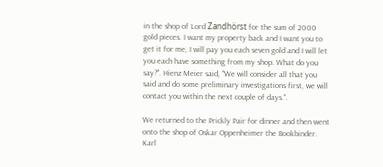in the shop of Lord Zandhörst for the sum of 2000 gold pieces. I want my property back and I want you to get it for me, I will pay you each seven gold and I will let you each have something from my shop. What do you say?". Hienz Meier said, "We will consider all that you said and do some preliminary investigations first, we will contact you within the next couple of days.".

We returned to the Prickly Pair for dinner and then went onto the shop of Oskar Oppenheimer the Bookbinder. Karl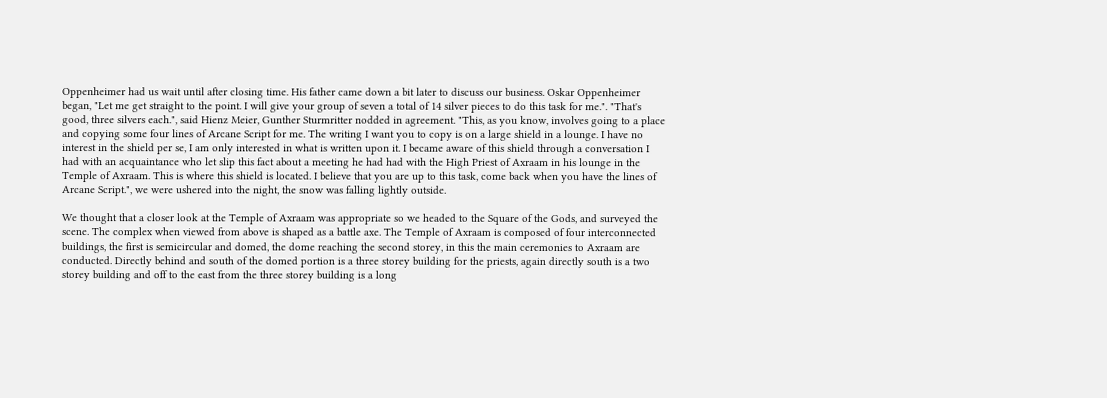Oppenheimer had us wait until after closing time. His father came down a bit later to discuss our business. Oskar Oppenheimer began, "Let me get straight to the point. I will give your group of seven a total of 14 silver pieces to do this task for me.". "That's good, three silvers each.", said Hienz Meier, Gunther Sturmritter nodded in agreement. "This, as you know, involves going to a place and copying some four lines of Arcane Script for me. The writing I want you to copy is on a large shield in a lounge. I have no interest in the shield per se, I am only interested in what is written upon it. I became aware of this shield through a conversation I had with an acquaintance who let slip this fact about a meeting he had had with the High Priest of Axraam in his lounge in the Temple of Axraam. This is where this shield is located. I believe that you are up to this task, come back when you have the lines of Arcane Script.", we were ushered into the night, the snow was falling lightly outside.

We thought that a closer look at the Temple of Axraam was appropriate so we headed to the Square of the Gods, and surveyed the scene. The complex when viewed from above is shaped as a battle axe. The Temple of Axraam is composed of four interconnected buildings, the first is semicircular and domed, the dome reaching the second storey, in this the main ceremonies to Axraam are conducted. Directly behind and south of the domed portion is a three storey building for the priests, again directly south is a two storey building and off to the east from the three storey building is a long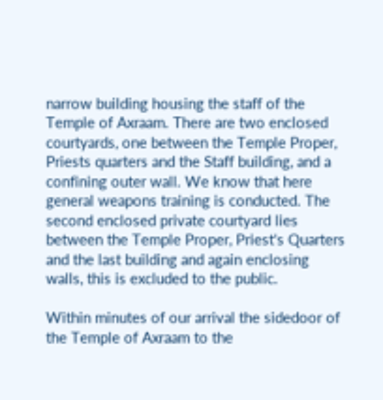narrow building housing the staff of the Temple of Axraam. There are two enclosed courtyards, one between the Temple Proper, Priests quarters and the Staff building, and a confining outer wall. We know that here general weapons training is conducted. The second enclosed private courtyard lies between the Temple Proper, Priest's Quarters and the last building and again enclosing walls, this is excluded to the public.

Within minutes of our arrival the sidedoor of the Temple of Axraam to the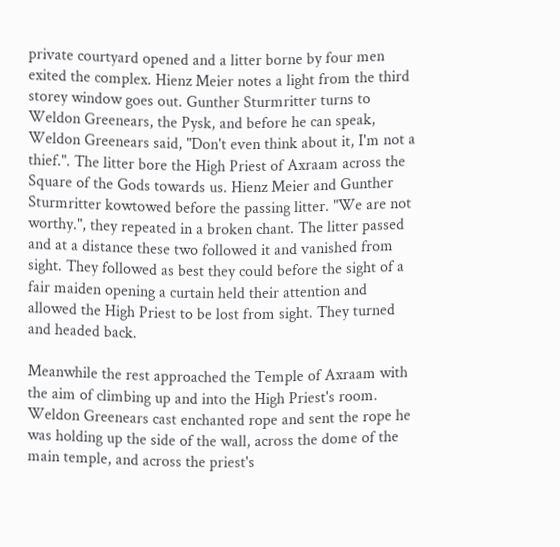private courtyard opened and a litter borne by four men exited the complex. Hienz Meier notes a light from the third storey window goes out. Gunther Sturmritter turns to Weldon Greenears, the Pysk, and before he can speak, Weldon Greenears said, "Don't even think about it, I'm not a thief.". The litter bore the High Priest of Axraam across the Square of the Gods towards us. Hienz Meier and Gunther Sturmritter kowtowed before the passing litter. "We are not worthy.", they repeated in a broken chant. The litter passed and at a distance these two followed it and vanished from sight. They followed as best they could before the sight of a fair maiden opening a curtain held their attention and allowed the High Priest to be lost from sight. They turned and headed back.

Meanwhile the rest approached the Temple of Axraam with the aim of climbing up and into the High Priest's room. Weldon Greenears cast enchanted rope and sent the rope he was holding up the side of the wall, across the dome of the main temple, and across the priest's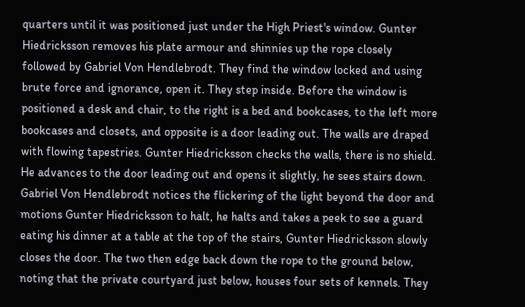quarters until it was positioned just under the High Priest's window. Gunter Hiedricksson removes his plate armour and shinnies up the rope closely followed by Gabriel Von Hendlebrodt. They find the window locked and using brute force and ignorance, open it. They step inside. Before the window is positioned a desk and chair, to the right is a bed and bookcases, to the left more bookcases and closets, and opposite is a door leading out. The walls are draped with flowing tapestries. Gunter Hiedricksson checks the walls, there is no shield. He advances to the door leading out and opens it slightly, he sees stairs down. Gabriel Von Hendlebrodt notices the flickering of the light beyond the door and motions Gunter Hiedricksson to halt, he halts and takes a peek to see a guard eating his dinner at a table at the top of the stairs, Gunter Hiedricksson slowly closes the door. The two then edge back down the rope to the ground below, noting that the private courtyard just below, houses four sets of kennels. They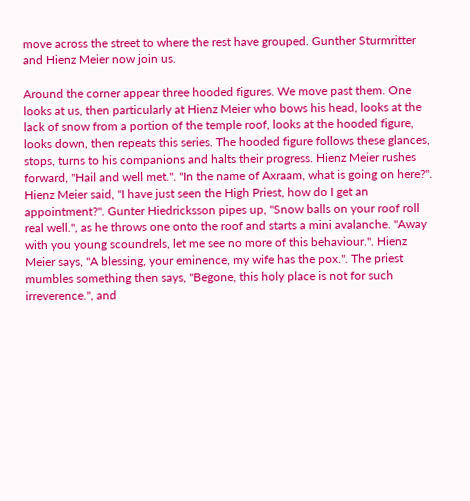move across the street to where the rest have grouped. Gunther Sturmritter and Hienz Meier now join us.

Around the corner appear three hooded figures. We move past them. One looks at us, then particularly at Hienz Meier who bows his head, looks at the lack of snow from a portion of the temple roof, looks at the hooded figure, looks down, then repeats this series. The hooded figure follows these glances, stops, turns to his companions and halts their progress. Hienz Meier rushes forward, "Hail and well met.". "In the name of Axraam, what is going on here?". Hienz Meier said, "I have just seen the High Priest, how do I get an appointment?". Gunter Hiedricksson pipes up, "Snow balls on your roof roll real well.", as he throws one onto the roof and starts a mini avalanche. "Away with you young scoundrels, let me see no more of this behaviour.". Hienz Meier says, "A blessing, your eminence, my wife has the pox.". The priest mumbles something then says, "Begone, this holy place is not for such irreverence.", and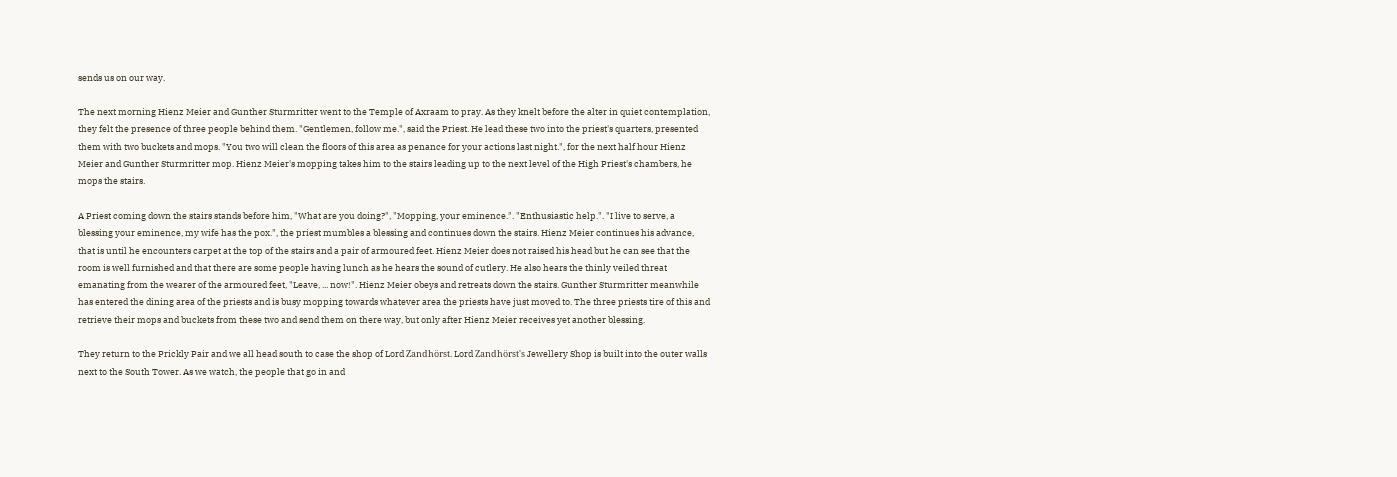sends us on our way.

The next morning Hienz Meier and Gunther Sturmritter went to the Temple of Axraam to pray. As they knelt before the alter in quiet contemplation, they felt the presence of three people behind them. "Gentlemen, follow me.", said the Priest. He lead these two into the priest's quarters, presented them with two buckets and mops. "You two will clean the floors of this area as penance for your actions last night.", for the next half hour Hienz Meier and Gunther Sturmritter mop. Hienz Meier's mopping takes him to the stairs leading up to the next level of the High Priest's chambers, he mops the stairs.

A Priest coming down the stairs stands before him, "What are you doing?", "Mopping, your eminence.". "Enthusiastic help.". "I live to serve, a blessing your eminence, my wife has the pox.", the priest mumbles a blessing and continues down the stairs. Hienz Meier continues his advance, that is until he encounters carpet at the top of the stairs and a pair of armoured feet. Hienz Meier does not raised his head but he can see that the room is well furnished and that there are some people having lunch as he hears the sound of cutlery. He also hears the thinly veiled threat emanating from the wearer of the armoured feet, "Leave, ... now!". Hienz Meier obeys and retreats down the stairs. Gunther Sturmritter meanwhile has entered the dining area of the priests and is busy mopping towards whatever area the priests have just moved to. The three priests tire of this and retrieve their mops and buckets from these two and send them on there way, but only after Hienz Meier receives yet another blessing.

They return to the Prickly Pair and we all head south to case the shop of Lord Zandhörst. Lord Zandhörst's Jewellery Shop is built into the outer walls next to the South Tower. As we watch, the people that go in and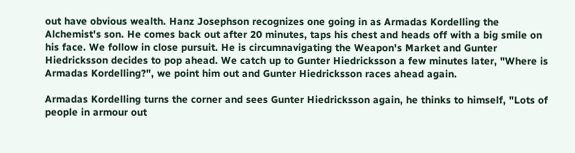out have obvious wealth. Hanz Josephson recognizes one going in as Armadas Kordelling the Alchemist's son. He comes back out after 20 minutes, taps his chest and heads off with a big smile on his face. We follow in close pursuit. He is circumnavigating the Weapon's Market and Gunter Hiedricksson decides to pop ahead. We catch up to Gunter Hiedricksson a few minutes later, "Where is Armadas Kordelling?", we point him out and Gunter Hiedricksson races ahead again.

Armadas Kordelling turns the corner and sees Gunter Hiedricksson again, he thinks to himself, "Lots of people in armour out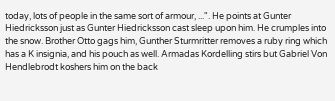today, lots of people in the same sort of armour, ...". He points at Gunter Hiedricksson just as Gunter Hiedricksson cast sleep upon him. He crumples into the snow. Brother Otto gags him, Gunther Sturmritter removes a ruby ring which has a K insignia, and his pouch as well. Armadas Kordelling stirs but Gabriel Von Hendlebrodt koshers him on the back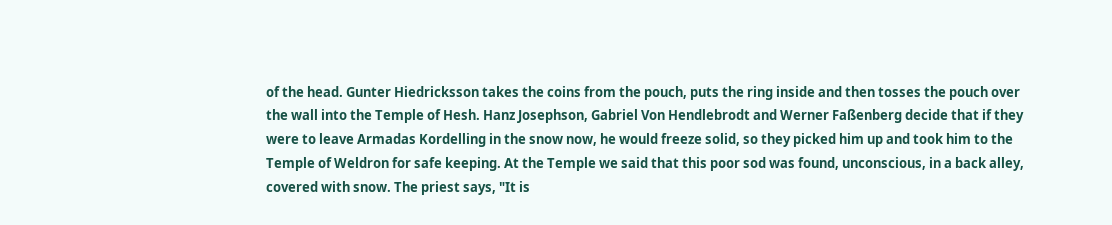of the head. Gunter Hiedricksson takes the coins from the pouch, puts the ring inside and then tosses the pouch over the wall into the Temple of Hesh. Hanz Josephson, Gabriel Von Hendlebrodt and Werner Faßenberg decide that if they were to leave Armadas Kordelling in the snow now, he would freeze solid, so they picked him up and took him to the Temple of Weldron for safe keeping. At the Temple we said that this poor sod was found, unconscious, in a back alley, covered with snow. The priest says, "It is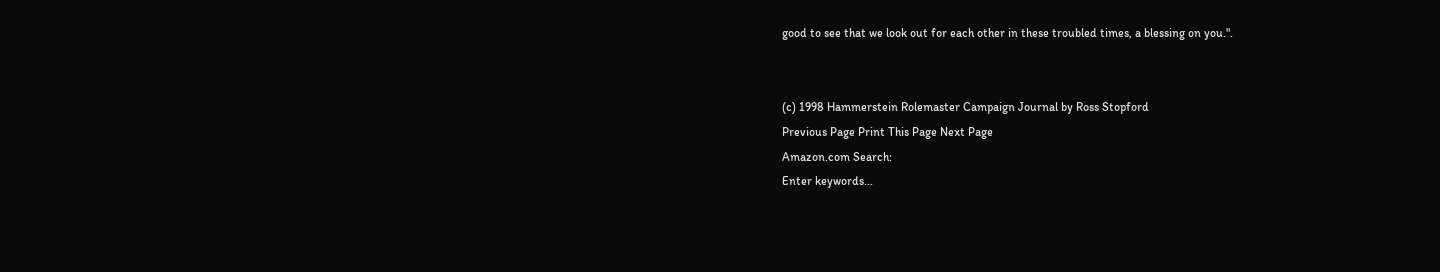good to see that we look out for each other in these troubled times, a blessing on you.".


(c) 1998 Hammerstein Rolemaster Campaign Journal by Ross Stopford
Previous Page Print This Page Next Page
Amazon.com Search:
Enter keywords...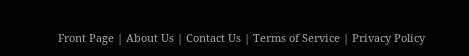Front Page | About Us | Contact Us | Terms of Service | Privacy Policy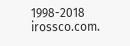1998-2018 irossco.com.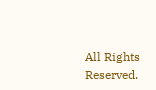All Rights Reserved.